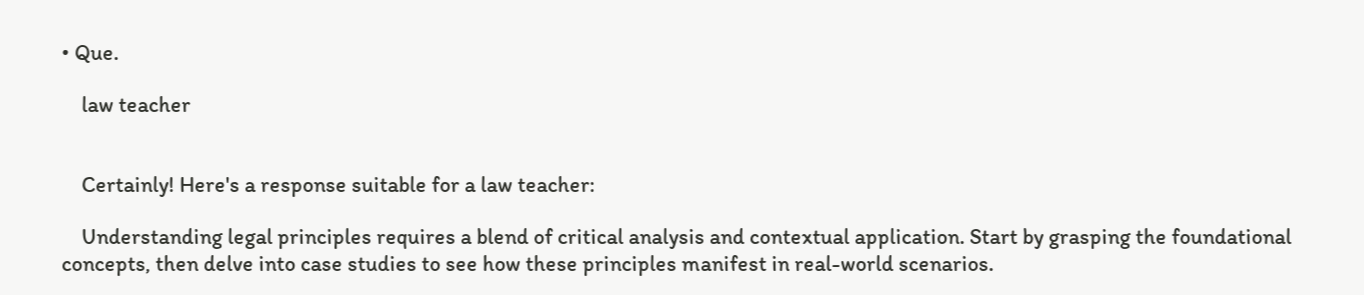• Que.

    law teacher


    Certainly! Here's a response suitable for a law teacher:

    Understanding legal principles requires a blend of critical analysis and contextual application. Start by grasping the foundational concepts, then delve into case studies to see how these principles manifest in real-world scenarios.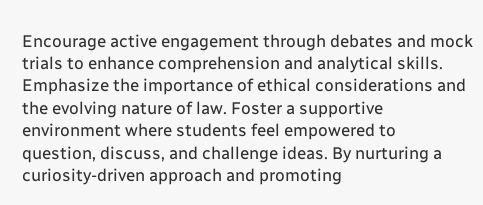Encourage active engagement through debates and mock trials to enhance comprehension and analytical skills. Emphasize the importance of ethical considerations and the evolving nature of law. Foster a supportive environment where students feel empowered to question, discuss, and challenge ideas. By nurturing a curiosity-driven approach and promoting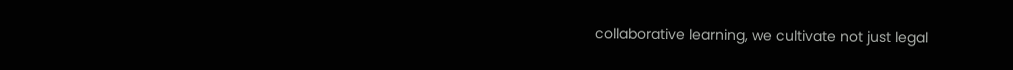collaborative learning, we cultivate not just legal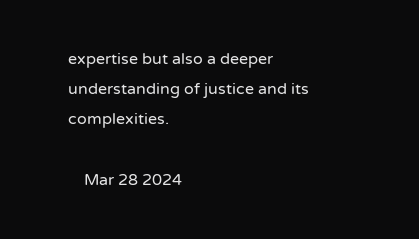expertise but also a deeper understanding of justice and its complexities.

    Mar 28 2024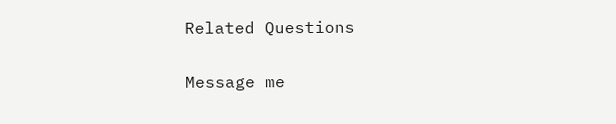Related Questions

Message me